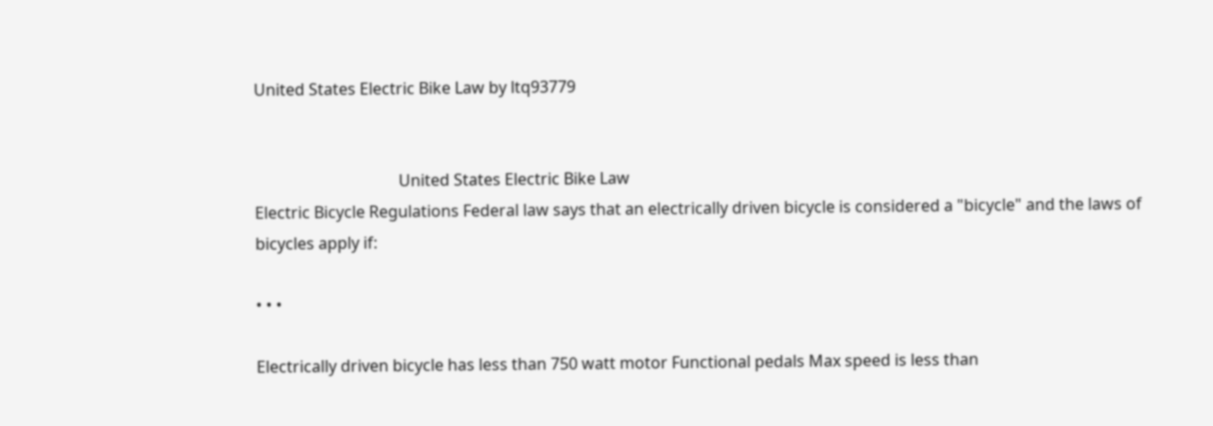United States Electric Bike Law by ltq93779


                                    United States Electric Bike Law
Electric Bicycle Regulations Federal law says that an electrically driven bicycle is considered a "bicycle" and the laws of bicycles apply if:

• • •

Electrically driven bicycle has less than 750 watt motor Functional pedals Max speed is less than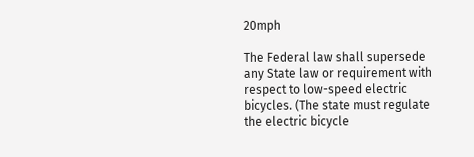20mph

The Federal law shall supersede any State law or requirement with respect to low-speed electric bicycles. (The state must regulate the electric bicycle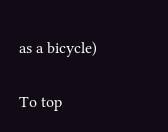as a bicycle)


To top